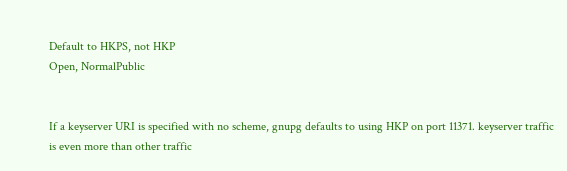Default to HKPS, not HKP
Open, NormalPublic


If a keyserver URI is specified with no scheme, gnupg defaults to using HKP on port 11371. keyserver traffic is even more than other traffic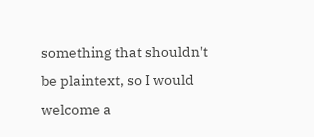something that shouldn't be plaintext, so I would welcome a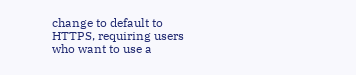change to default to HTTPS, requiring users who want to use a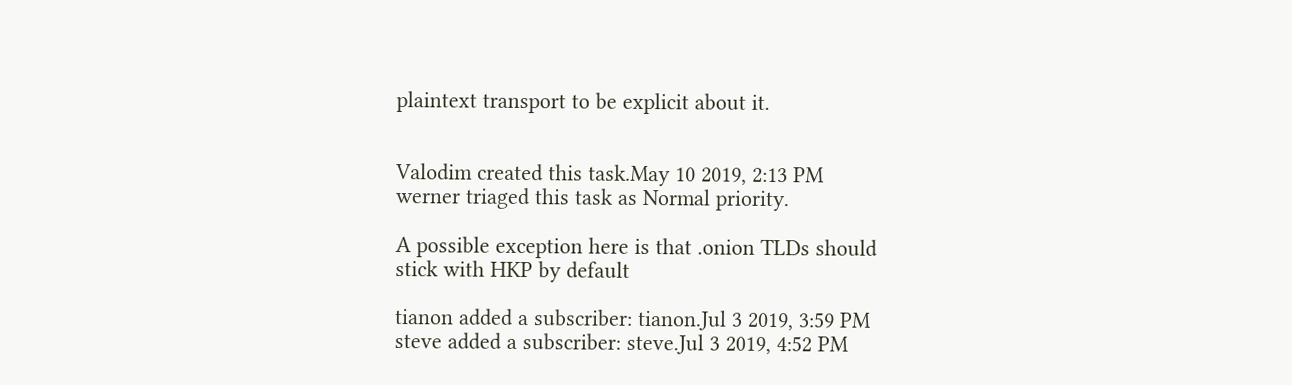plaintext transport to be explicit about it.


Valodim created this task.May 10 2019, 2:13 PM
werner triaged this task as Normal priority.

A possible exception here is that .onion TLDs should stick with HKP by default

tianon added a subscriber: tianon.Jul 3 2019, 3:59 PM
steve added a subscriber: steve.Jul 3 2019, 4:52 PM